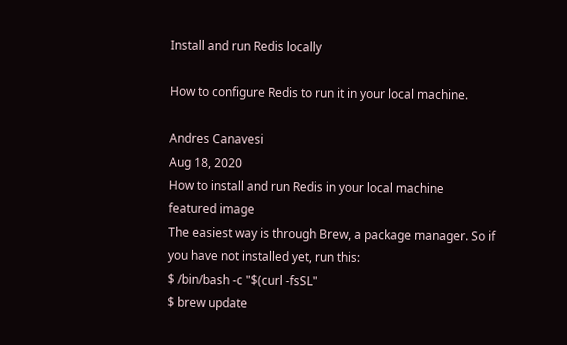Install and run Redis locally

How to configure Redis to run it in your local machine.

Andres Canavesi
Aug 18, 2020
How to install and run Redis in your local machine
featured image
The easiest way is through Brew, a package manager. So if you have not installed yet, run this:
$ /bin/bash -c "$(curl -fsSL"
$ brew update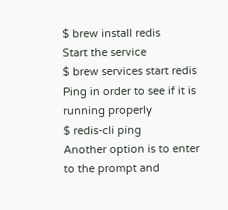$ brew install redis
Start the service
$ brew services start redis
Ping in order to see if it is running properly
$ redis-cli ping
Another option is to enter to the prompt and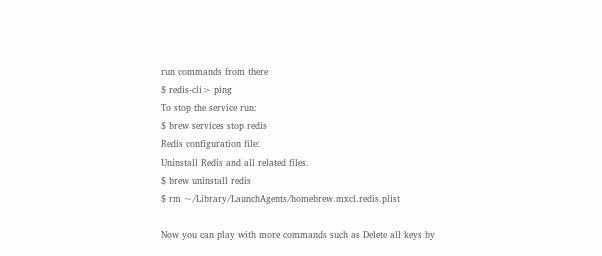run commands from there
$ redis-cli> ping
To stop the service run:
$ brew services stop redis
Redis configuration file:
Uninstall Redis and all related files.
$ brew uninstall redis
$ rm ~/Library/LaunchAgents/homebrew.mxcl.redis.plist

Now you can play with more commands such as Delete all keys by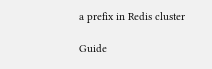a prefix in Redis cluster

Guide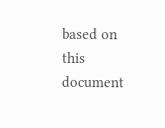based on this document